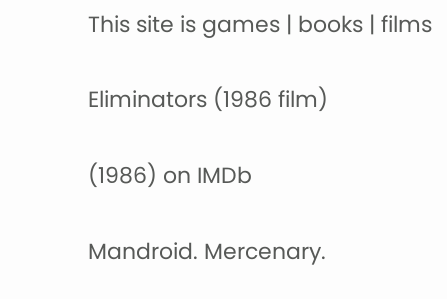This site is games | books | films

Eliminators (1986 film)

(1986) on IMDb

Mandroid. Mercenary.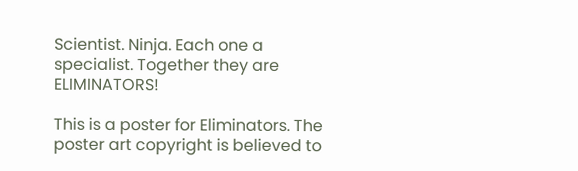Scientist. Ninja. Each one a specialist. Together they are ELIMINATORS!

This is a poster for Eliminators. The poster art copyright is believed to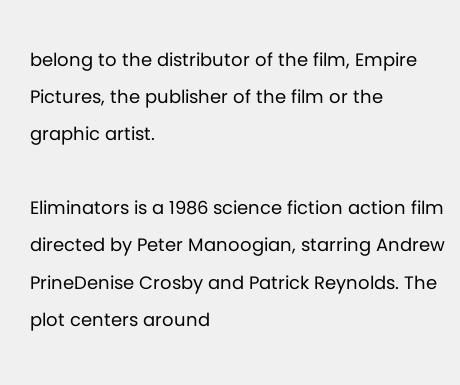belong to the distributor of the film, Empire Pictures, the publisher of the film or the graphic artist.

Eliminators is a 1986 science fiction action film directed by Peter Manoogian, starring Andrew PrineDenise Crosby and Patrick Reynolds. The plot centers around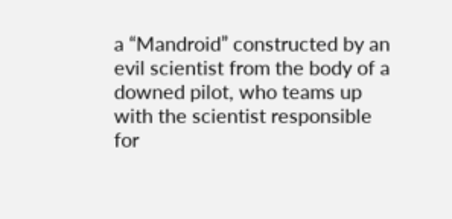a “Mandroid” constructed by an evil scientist from the body of a downed pilot, who teams up with the scientist responsible for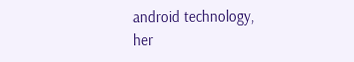android technology, her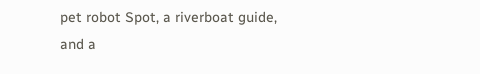pet robot Spot, a riverboat guide, and a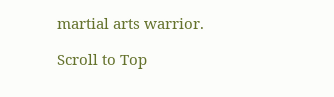martial arts warrior.

Scroll to Top